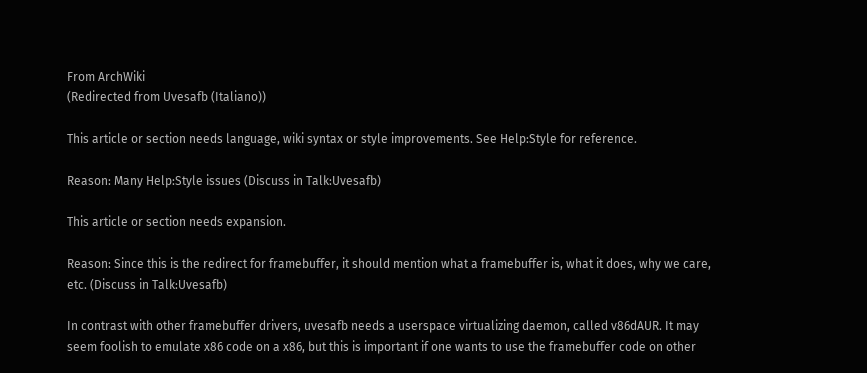From ArchWiki
(Redirected from Uvesafb (Italiano))

This article or section needs language, wiki syntax or style improvements. See Help:Style for reference.

Reason: Many Help:Style issues (Discuss in Talk:Uvesafb)

This article or section needs expansion.

Reason: Since this is the redirect for framebuffer, it should mention what a framebuffer is, what it does, why we care, etc. (Discuss in Talk:Uvesafb)

In contrast with other framebuffer drivers, uvesafb needs a userspace virtualizing daemon, called v86dAUR. It may seem foolish to emulate x86 code on a x86, but this is important if one wants to use the framebuffer code on other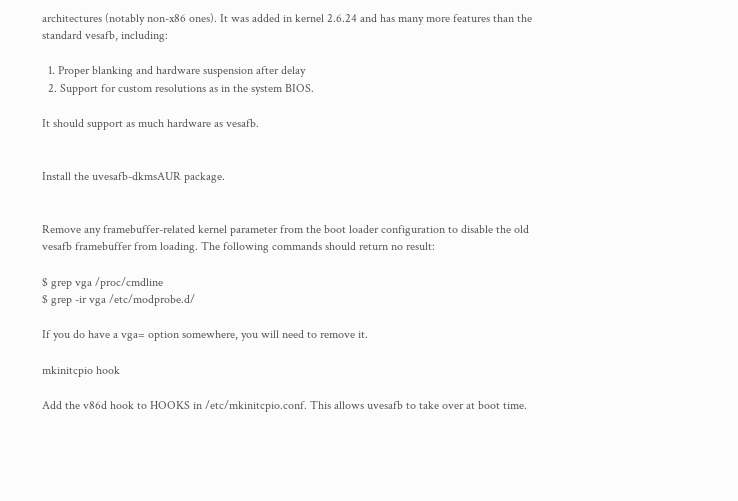architectures (notably non-x86 ones). It was added in kernel 2.6.24 and has many more features than the standard vesafb, including:

  1. Proper blanking and hardware suspension after delay
  2. Support for custom resolutions as in the system BIOS.

It should support as much hardware as vesafb.


Install the uvesafb-dkmsAUR package.


Remove any framebuffer-related kernel parameter from the boot loader configuration to disable the old vesafb framebuffer from loading. The following commands should return no result:

$ grep vga /proc/cmdline
$ grep -ir vga /etc/modprobe.d/

If you do have a vga= option somewhere, you will need to remove it.

mkinitcpio hook

Add the v86d hook to HOOKS in /etc/mkinitcpio.conf. This allows uvesafb to take over at boot time.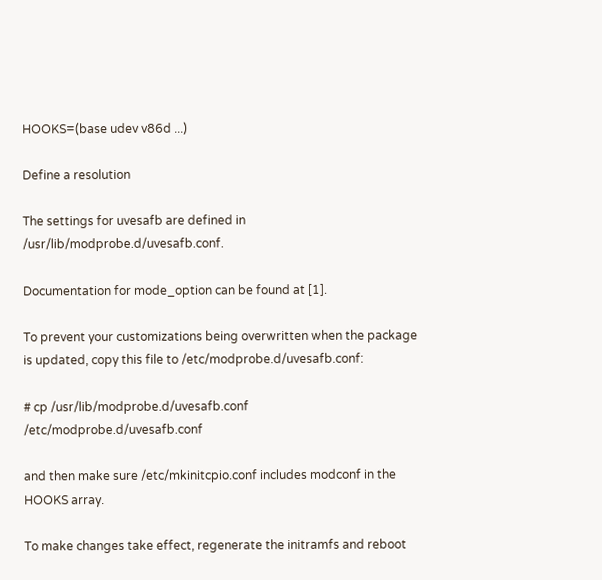HOOKS=(base udev v86d ...)

Define a resolution

The settings for uvesafb are defined in /usr/lib/modprobe.d/uvesafb.conf.

Documentation for mode_option can be found at [1].

To prevent your customizations being overwritten when the package is updated, copy this file to /etc/modprobe.d/uvesafb.conf:

# cp /usr/lib/modprobe.d/uvesafb.conf /etc/modprobe.d/uvesafb.conf

and then make sure /etc/mkinitcpio.conf includes modconf in the HOOKS array.

To make changes take effect, regenerate the initramfs and reboot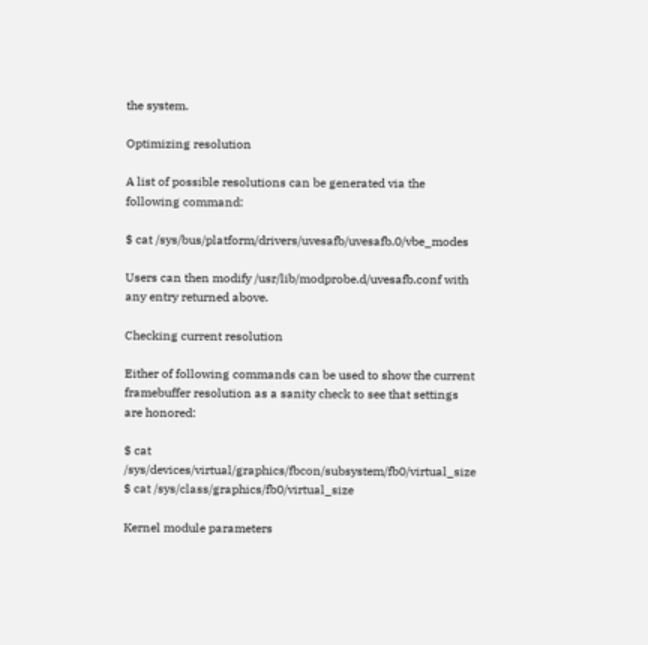the system.

Optimizing resolution

A list of possible resolutions can be generated via the following command:

$ cat /sys/bus/platform/drivers/uvesafb/uvesafb.0/vbe_modes

Users can then modify /usr/lib/modprobe.d/uvesafb.conf with any entry returned above.

Checking current resolution

Either of following commands can be used to show the current framebuffer resolution as a sanity check to see that settings are honored:

$ cat /sys/devices/virtual/graphics/fbcon/subsystem/fb0/virtual_size
$ cat /sys/class/graphics/fb0/virtual_size

Kernel module parameters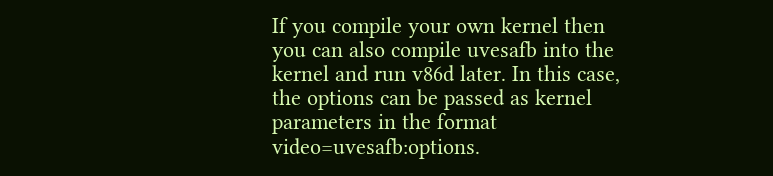If you compile your own kernel then you can also compile uvesafb into the kernel and run v86d later. In this case, the options can be passed as kernel parameters in the format video=uvesafb:options.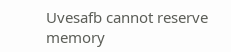Uvesafb cannot reserve memory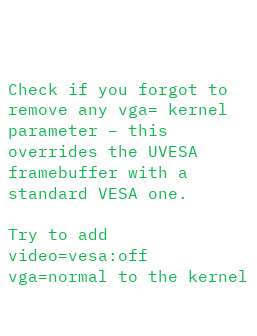Check if you forgot to remove any vga= kernel parameter − this overrides the UVESA framebuffer with a standard VESA one.

Try to add video=vesa:off vga=normal to the kernel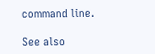command line.

See also